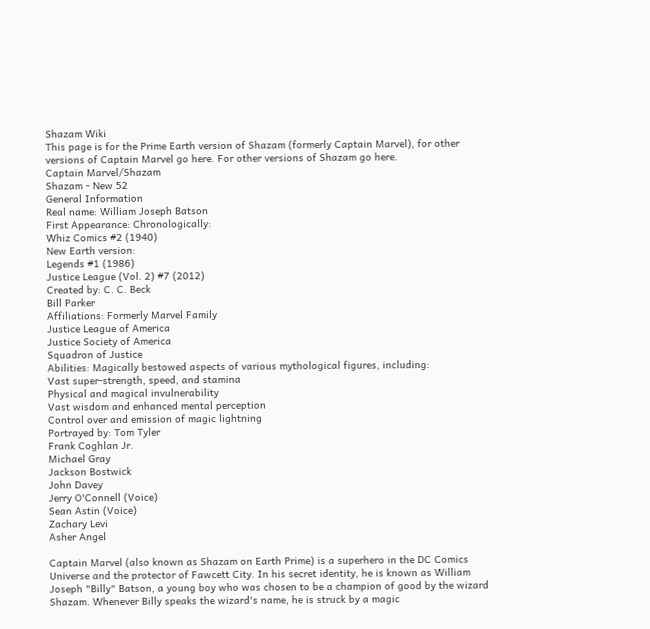Shazam Wiki
This page is for the Prime Earth version of Shazam (formerly Captain Marvel), for other versions of Captain Marvel go here. For other versions of Shazam go here.
Captain Marvel/Shazam
Shazam - New 52
General Information
Real name: William Joseph Batson
First Appearance: Chronologically:
Whiz Comics #2 (1940)
New Earth version:
Legends #1 (1986)
Justice League (Vol. 2) #7 (2012)
Created by: C. C. Beck
Bill Parker
Affiliations: Formerly Marvel Family
Justice League of America
Justice Society of America
Squadron of Justice
Abilities: Magically bestowed aspects of various mythological figures, including:
Vast super-strength, speed, and stamina
Physical and magical invulnerability
Vast wisdom and enhanced mental perception
Control over and emission of magic lightning
Portrayed by: Tom Tyler
Frank Coghlan Jr.
Michael Gray
Jackson Bostwick
John Davey
Jerry O'Connell (Voice)
Sean Astin (Voice)
Zachary Levi
Asher Angel

Captain Marvel (also known as Shazam on Earth Prime) is a superhero in the DC Comics Universe and the protector of Fawcett City. In his secret identity, he is known as William Joseph "Billy" Batson, a young boy who was chosen to be a champion of good by the wizard Shazam. Whenever Billy speaks the wizard's name, he is struck by a magic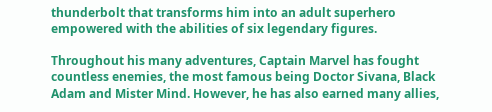thunderbolt that transforms him into an adult superhero empowered with the abilities of six legendary figures.

Throughout his many adventures, Captain Marvel has fought countless enemies, the most famous being Doctor Sivana, Black Adam and Mister Mind. However, he has also earned many allies,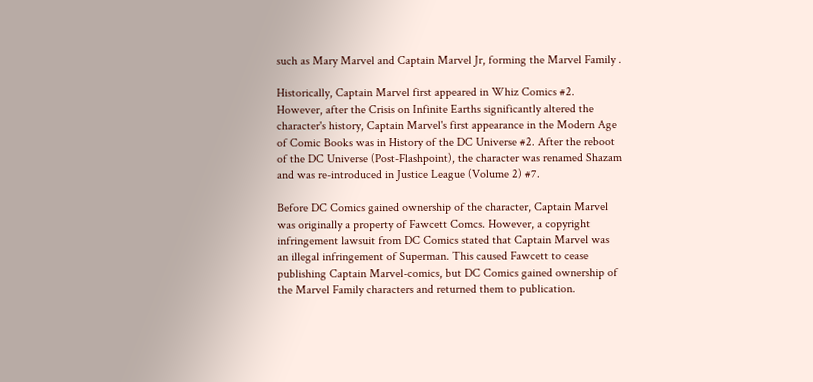such as Mary Marvel and Captain Marvel Jr, forming the Marvel Family .

Historically, Captain Marvel first appeared in Whiz Comics #2. However, after the Crisis on Infinite Earths significantly altered the character's history, Captain Marvel's first appearance in the Modern Age of Comic Books was in History of the DC Universe #2. After the reboot of the DC Universe (Post-Flashpoint), the character was renamed Shazam and was re-introduced in Justice League (Volume 2) #7.

Before DC Comics gained ownership of the character, Captain Marvel was originally a property of Fawcett Comcs. However, a copyright infringement lawsuit from DC Comics stated that Captain Marvel was an illegal infringement of Superman. This caused Fawcett to cease publishing Captain Marvel-comics, but DC Comics gained ownership of the Marvel Family characters and returned them to publication.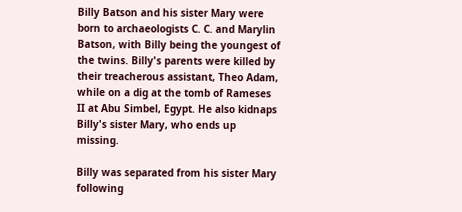Billy Batson and his sister Mary were born to archaeologists C. C. and Marylin Batson, with Billy being the youngest of the twins. Billy's parents were killed by their treacherous assistant, Theo Adam, while on a dig at the tomb of Rameses II at Abu Simbel, Egypt. He also kidnaps Billy's sister Mary, who ends up missing.

Billy was separated from his sister Mary following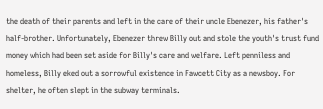the death of their parents and left in the care of their uncle Ebenezer, his father's half-brother. Unfortunately, Ebenezer threw Billy out and stole the youth's trust fund money which had been set aside for Billy's care and welfare. Left penniless and homeless, Billy eked out a sorrowful existence in Fawcett City as a newsboy. For shelter, he often slept in the subway terminals.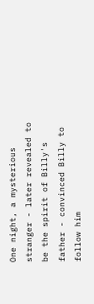One night, a mysterious stranger - later revealed to be the spirit of Billy's father - convinced Billy to follow him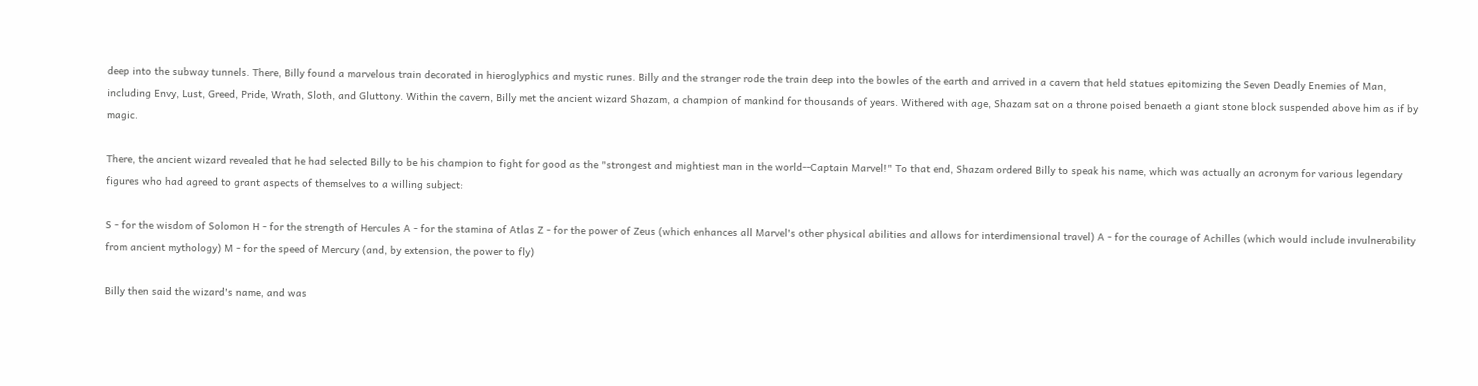deep into the subway tunnels. There, Billy found a marvelous train decorated in hieroglyphics and mystic runes. Billy and the stranger rode the train deep into the bowles of the earth and arrived in a cavern that held statues epitomizing the Seven Deadly Enemies of Man, including Envy, Lust, Greed, Pride, Wrath, Sloth, and Gluttony. Within the cavern, Billy met the ancient wizard Shazam, a champion of mankind for thousands of years. Withered with age, Shazam sat on a throne poised benaeth a giant stone block suspended above him as if by magic.

There, the ancient wizard revealed that he had selected Billy to be his champion to fight for good as the "strongest and mightiest man in the world--Captain Marvel!" To that end, Shazam ordered Billy to speak his name, which was actually an acronym for various legendary figures who had agreed to grant aspects of themselves to a willing subject:

S - for the wisdom of Solomon H - for the strength of Hercules A - for the stamina of Atlas Z - for the power of Zeus (which enhances all Marvel's other physical abilities and allows for interdimensional travel) A - for the courage of Achilles (which would include invulnerability from ancient mythology) M - for the speed of Mercury (and, by extension, the power to fly)

Billy then said the wizard's name, and was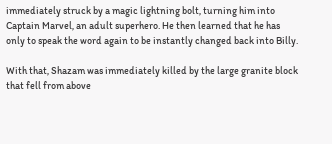immediately struck by a magic lightning bolt, turning him into Captain Marvel, an adult superhero. He then learned that he has only to speak the word again to be instantly changed back into Billy.

With that, Shazam was immediately killed by the large granite block that fell from above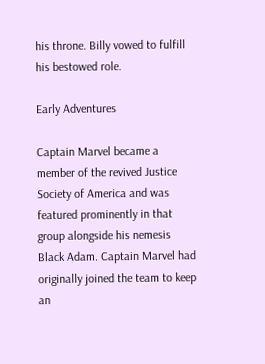his throne. Billy vowed to fulfill his bestowed role.

Early Adventures

Captain Marvel became a member of the revived Justice Society of America and was featured prominently in that group alongside his nemesis Black Adam. Captain Marvel had originally joined the team to keep an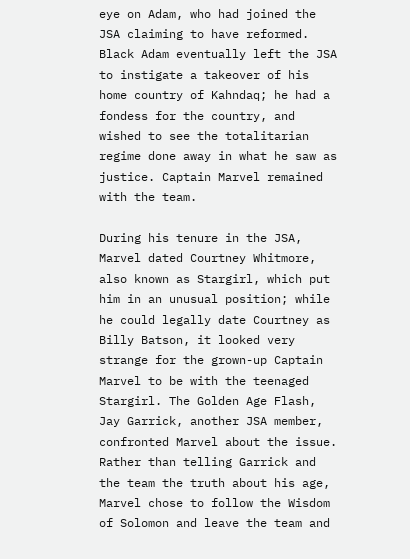eye on Adam, who had joined the JSA claiming to have reformed. Black Adam eventually left the JSA to instigate a takeover of his home country of Kahndaq; he had a fondess for the country, and wished to see the totalitarian regime done away in what he saw as justice. Captain Marvel remained with the team.

During his tenure in the JSA, Marvel dated Courtney Whitmore, also known as Stargirl, which put him in an unusual position; while he could legally date Courtney as Billy Batson, it looked very strange for the grown-up Captain Marvel to be with the teenaged Stargirl. The Golden Age Flash, Jay Garrick, another JSA member, confronted Marvel about the issue. Rather than telling Garrick and the team the truth about his age, Marvel chose to follow the Wisdom of Solomon and leave the team and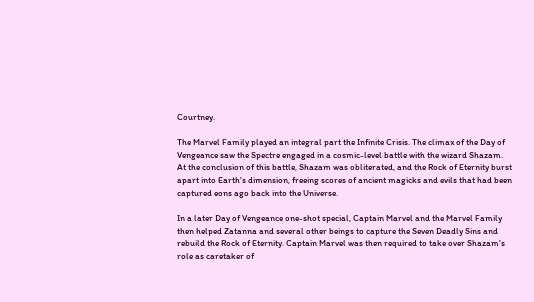Courtney.

The Marvel Family played an integral part the Infinite Crisis. The climax of the Day of Vengeance saw the Spectre engaged in a cosmic-level battle with the wizard Shazam. At the conclusion of this battle, Shazam was obliterated, and the Rock of Eternity burst apart into Earth's dimension, freeing scores of ancient magicks and evils that had been captured eons ago back into the Universe.

In a later Day of Vengeance one-shot special, Captain Marvel and the Marvel Family then helped Zatanna and several other beings to capture the Seven Deadly Sins and rebuild the Rock of Eternity. Captain Marvel was then required to take over Shazam's role as caretaker of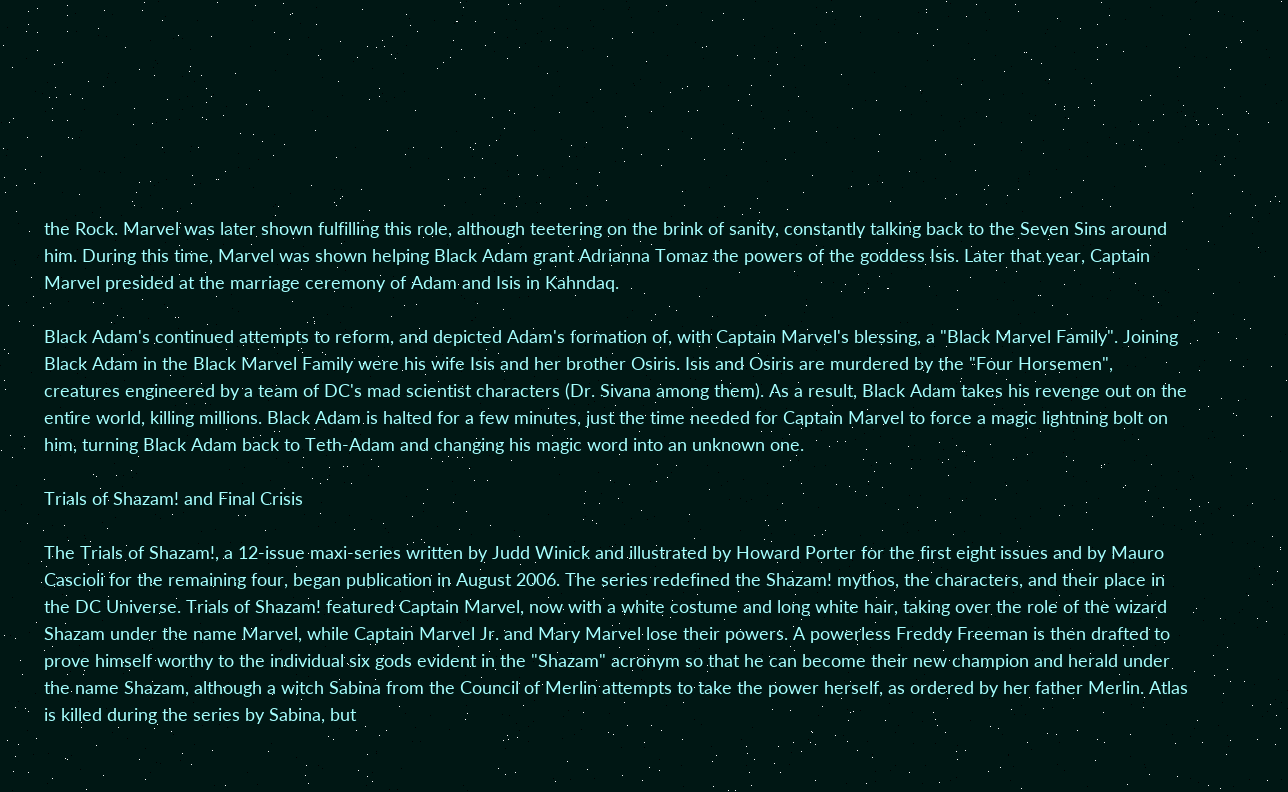the Rock. Marvel was later shown fulfilling this role, although teetering on the brink of sanity, constantly talking back to the Seven Sins around him. During this time, Marvel was shown helping Black Adam grant Adrianna Tomaz the powers of the goddess Isis. Later that year, Captain Marvel presided at the marriage ceremony of Adam and Isis in Kahndaq.

Black Adam's continued attempts to reform, and depicted Adam's formation of, with Captain Marvel's blessing, a "Black Marvel Family". Joining Black Adam in the Black Marvel Family were his wife Isis and her brother Osiris. Isis and Osiris are murdered by the "Four Horsemen", creatures engineered by a team of DC's mad scientist characters (Dr. Sivana among them). As a result, Black Adam takes his revenge out on the entire world, killing millions. Black Adam is halted for a few minutes, just the time needed for Captain Marvel to force a magic lightning bolt on him, turning Black Adam back to Teth-Adam and changing his magic word into an unknown one.

Trials of Shazam! and Final Crisis

The Trials of Shazam!, a 12-issue maxi-series written by Judd Winick and illustrated by Howard Porter for the first eight issues and by Mauro Cascioli for the remaining four, began publication in August 2006. The series redefined the Shazam! mythos, the characters, and their place in the DC Universe. Trials of Shazam! featured Captain Marvel, now with a white costume and long white hair, taking over the role of the wizard Shazam under the name Marvel, while Captain Marvel Jr. and Mary Marvel lose their powers. A powerless Freddy Freeman is then drafted to prove himself worthy to the individual six gods evident in the "Shazam" acronym so that he can become their new champion and herald under the name Shazam, although a witch Sabina from the Council of Merlin attempts to take the power herself, as ordered by her father Merlin. Atlas is killed during the series by Sabina, but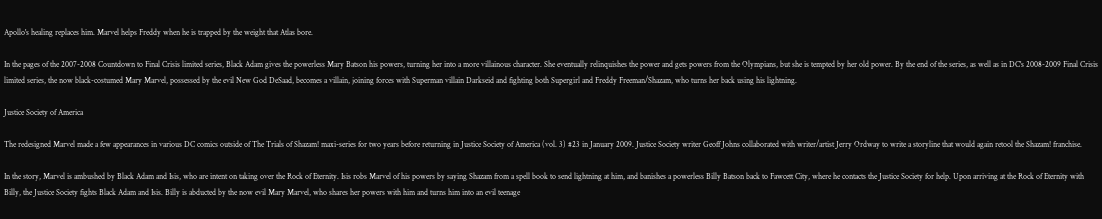Apollo's healing replaces him. Marvel helps Freddy when he is trapped by the weight that Atlas bore.

In the pages of the 2007-2008 Countdown to Final Crisis limited series, Black Adam gives the powerless Mary Batson his powers, turning her into a more villainous character. She eventually relinquishes the power and gets powers from the Olympians, but she is tempted by her old power. By the end of the series, as well as in DC's 2008-2009 Final Crisis limited series, the now black-costumed Mary Marvel, possessed by the evil New God DeSaad, becomes a villain, joining forces with Superman villain Darkseid and fighting both Supergirl and Freddy Freeman/Shazam, who turns her back using his lightning.

Justice Society of America

The redesigned Marvel made a few appearances in various DC comics outside of The Trials of Shazam! maxi-series for two years before returning in Justice Society of America (vol. 3) #23 in January 2009. Justice Society writer Geoff Johns collaborated with writer/artist Jerry Ordway to write a storyline that would again retool the Shazam! franchise.

In the story, Marvel is ambushed by Black Adam and Isis, who are intent on taking over the Rock of Eternity. Isis robs Marvel of his powers by saying Shazam from a spell book to send lightning at him, and banishes a powerless Billy Batson back to Fawcett City, where he contacts the Justice Society for help. Upon arriving at the Rock of Eternity with Billy, the Justice Society fights Black Adam and Isis. Billy is abducted by the now evil Mary Marvel, who shares her powers with him and turns him into an evil teenage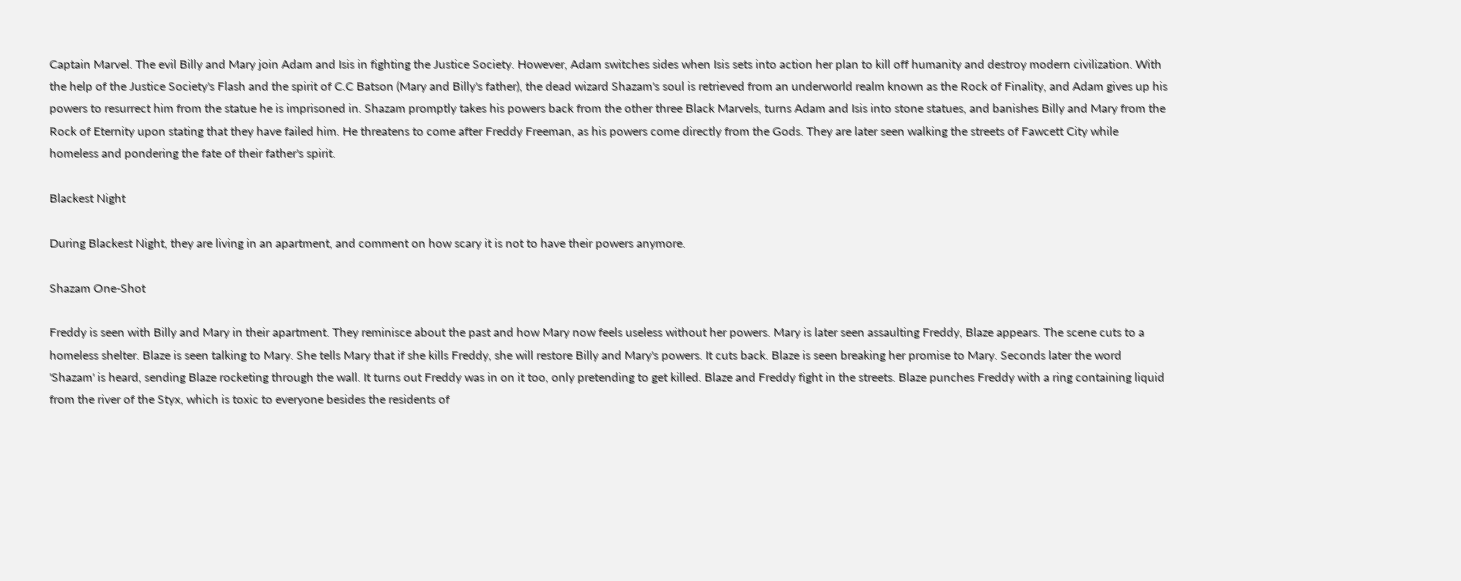Captain Marvel. The evil Billy and Mary join Adam and Isis in fighting the Justice Society. However, Adam switches sides when Isis sets into action her plan to kill off humanity and destroy modern civilization. With the help of the Justice Society's Flash and the spirit of C.C Batson (Mary and Billy's father), the dead wizard Shazam's soul is retrieved from an underworld realm known as the Rock of Finality, and Adam gives up his powers to resurrect him from the statue he is imprisoned in. Shazam promptly takes his powers back from the other three Black Marvels, turns Adam and Isis into stone statues, and banishes Billy and Mary from the Rock of Eternity upon stating that they have failed him. He threatens to come after Freddy Freeman, as his powers come directly from the Gods. They are later seen walking the streets of Fawcett City while homeless and pondering the fate of their father's spirit.

Blackest Night

During Blackest Night, they are living in an apartment, and comment on how scary it is not to have their powers anymore.

Shazam One-Shot

Freddy is seen with Billy and Mary in their apartment. They reminisce about the past and how Mary now feels useless without her powers. Mary is later seen assaulting Freddy, Blaze appears. The scene cuts to a homeless shelter. Blaze is seen talking to Mary. She tells Mary that if she kills Freddy, she will restore Billy and Mary's powers. It cuts back. Blaze is seen breaking her promise to Mary. Seconds later the word 'Shazam' is heard, sending Blaze rocketing through the wall. It turns out Freddy was in on it too, only pretending to get killed. Blaze and Freddy fight in the streets. Blaze punches Freddy with a ring containing liquid from the river of the Styx, which is toxic to everyone besides the residents of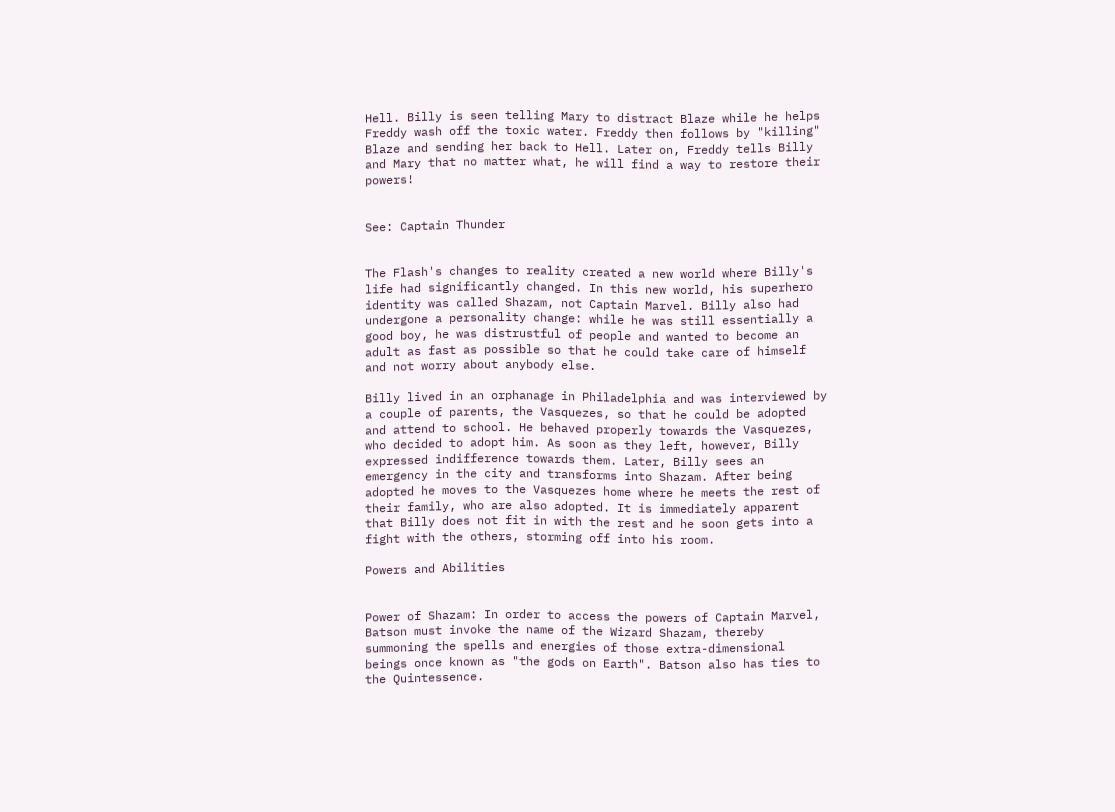Hell. Billy is seen telling Mary to distract Blaze while he helps Freddy wash off the toxic water. Freddy then follows by "killing" Blaze and sending her back to Hell. Later on, Freddy tells Billy and Mary that no matter what, he will find a way to restore their powers!


See: Captain Thunder


The Flash's changes to reality created a new world where Billy's life had significantly changed. In this new world, his superhero identity was called Shazam, not Captain Marvel. Billy also had undergone a personality change: while he was still essentially a good boy, he was distrustful of people and wanted to become an adult as fast as possible so that he could take care of himself and not worry about anybody else.

Billy lived in an orphanage in Philadelphia and was interviewed by a couple of parents, the Vasquezes, so that he could be adopted and attend to school. He behaved properly towards the Vasquezes, who decided to adopt him. As soon as they left, however, Billy expressed indifference towards them. Later, Billy sees an emergency in the city and transforms into Shazam. After being adopted he moves to the Vasquezes home where he meets the rest of their family, who are also adopted. It is immediately apparent that Billy does not fit in with the rest and he soon gets into a fight with the others, storming off into his room.

Powers and Abilities


Power of Shazam: In order to access the powers of Captain Marvel, Batson must invoke the name of the Wizard Shazam, thereby summoning the spells and energies of those extra-dimensional beings once known as "the gods on Earth". Batson also has ties to the Quintessence.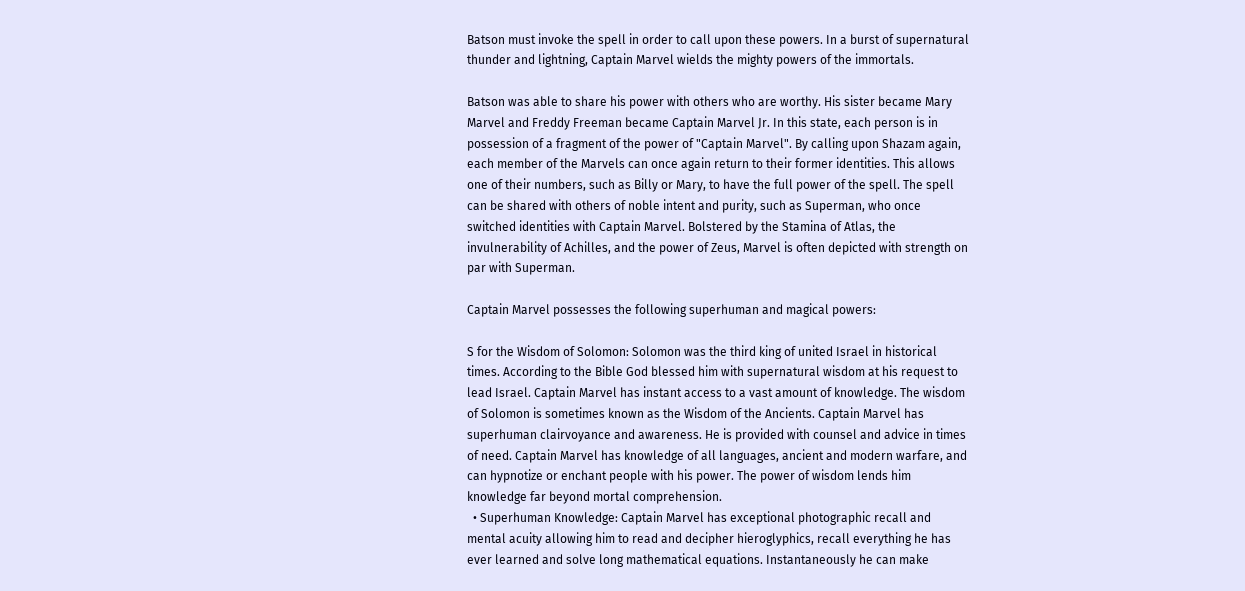Batson must invoke the spell in order to call upon these powers. In a burst of supernatural thunder and lightning, Captain Marvel wields the mighty powers of the immortals.

Batson was able to share his power with others who are worthy. His sister became Mary Marvel and Freddy Freeman became Captain Marvel Jr. In this state, each person is in possession of a fragment of the power of "Captain Marvel". By calling upon Shazam again, each member of the Marvels can once again return to their former identities. This allows one of their numbers, such as Billy or Mary, to have the full power of the spell. The spell can be shared with others of noble intent and purity, such as Superman, who once switched identities with Captain Marvel. Bolstered by the Stamina of Atlas, the invulnerability of Achilles, and the power of Zeus, Marvel is often depicted with strength on par with Superman.

Captain Marvel possesses the following superhuman and magical powers:

S for the Wisdom of Solomon: Solomon was the third king of united Israel in historical times. According to the Bible God blessed him with supernatural wisdom at his request to lead Israel. Captain Marvel has instant access to a vast amount of knowledge. The wisdom of Solomon is sometimes known as the Wisdom of the Ancients. Captain Marvel has superhuman clairvoyance and awareness. He is provided with counsel and advice in times of need. Captain Marvel has knowledge of all languages, ancient and modern warfare, and can hypnotize or enchant people with his power. The power of wisdom lends him knowledge far beyond mortal comprehension.
  • Superhuman Knowledge: Captain Marvel has exceptional photographic recall and mental acuity allowing him to read and decipher hieroglyphics, recall everything he has ever learned and solve long mathematical equations. Instantaneously he can make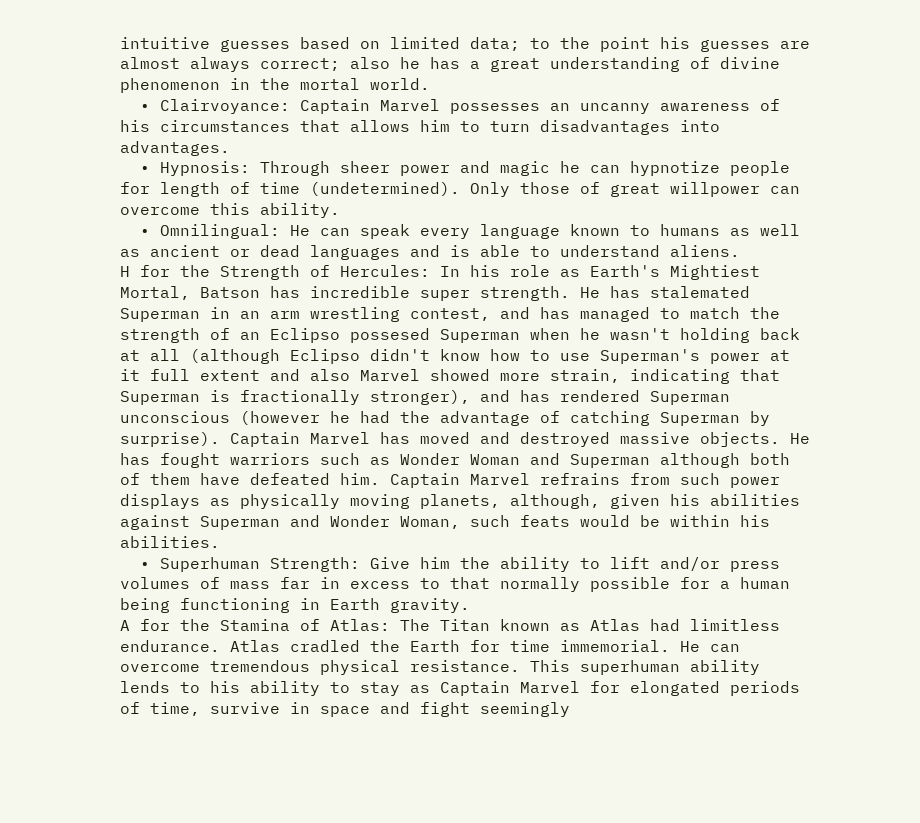intuitive guesses based on limited data; to the point his guesses are almost always correct; also he has a great understanding of divine phenomenon in the mortal world.
  • Clairvoyance: Captain Marvel possesses an uncanny awareness of his circumstances that allows him to turn disadvantages into advantages.
  • Hypnosis: Through sheer power and magic he can hypnotize people for length of time (undetermined). Only those of great willpower can overcome this ability.
  • Omnilingual: He can speak every language known to humans as well as ancient or dead languages and is able to understand aliens.
H for the Strength of Hercules: In his role as Earth's Mightiest Mortal, Batson has incredible super strength. He has stalemated Superman in an arm wrestling contest, and has managed to match the strength of an Eclipso possesed Superman when he wasn't holding back at all (although Eclipso didn't know how to use Superman's power at it full extent and also Marvel showed more strain, indicating that Superman is fractionally stronger), and has rendered Superman unconscious (however he had the advantage of catching Superman by surprise). Captain Marvel has moved and destroyed massive objects. He has fought warriors such as Wonder Woman and Superman although both of them have defeated him. Captain Marvel refrains from such power displays as physically moving planets, although, given his abilities against Superman and Wonder Woman, such feats would be within his abilities.
  • Superhuman Strength: Give him the ability to lift and/or press volumes of mass far in excess to that normally possible for a human being functioning in Earth gravity.
A for the Stamina of Atlas: The Titan known as Atlas had limitless endurance. Atlas cradled the Earth for time immemorial. He can overcome tremendous physical resistance. This superhuman ability lends to his ability to stay as Captain Marvel for elongated periods of time, survive in space and fight seemingly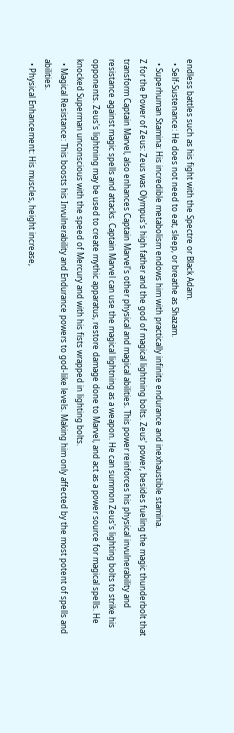endless battles such as his fight with the Spectre or Black Adam.
  • Self-Sustenance: He does not need to eat, sleep, or breathe as Shazam.
  • Superhuman Stamina: His incredible metabolism endows him with practically infinite endurance and inexhaustible stamina.
Z for the Power of Zeus: Zeus was Olympus's high father and the god of magical lightning bolts. Zeus' power, besides fueling the magic thunderbolt that transform Captain Marvel, also enhances Captain Marvel's other physical and magical abilities. This power reinforces his physical invulnerability and resistance against magic spells and attacks. Captain Marvel can use the magical lightning as a weapon. He can summon Zeus's lighting bolts to strike his opponents. Zeus's lightning may be used to create mythic apparatus, restore damage done to Marvel, and act as a power source for magical spells. He knocked Superman unconscious with the speed of Mercury and with his fists wrapped in lighting bolts.
  • Magical Resistance: This boosts his Invulnerability and Endurance powers to god-like levels. Making him only affected by the most potent of spells and abilities.
  • Physical Enhancement: His muscles, height increase,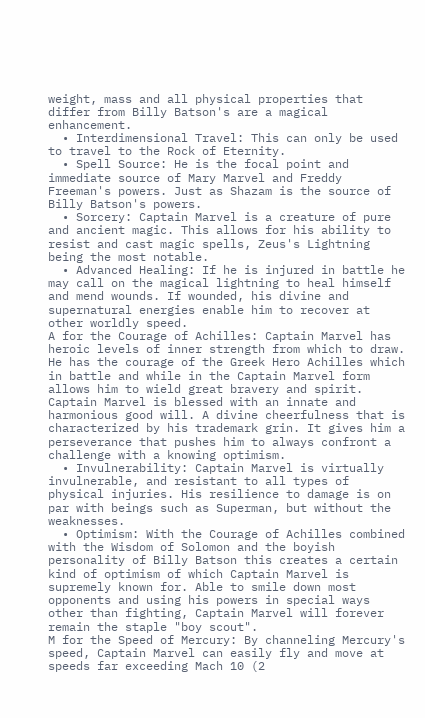weight, mass and all physical properties that differ from Billy Batson's are a magical enhancement.
  • Interdimensional Travel: This can only be used to travel to the Rock of Eternity.
  • Spell Source: He is the focal point and immediate source of Mary Marvel and Freddy Freeman's powers. Just as Shazam is the source of Billy Batson's powers.
  • Sorcery: Captain Marvel is a creature of pure and ancient magic. This allows for his ability to resist and cast magic spells, Zeus's Lightning being the most notable.
  • Advanced Healing: If he is injured in battle he may call on the magical lightning to heal himself and mend wounds. If wounded, his divine and supernatural energies enable him to recover at other worldly speed.
A for the Courage of Achilles: Captain Marvel has heroic levels of inner strength from which to draw. He has the courage of the Greek Hero Achilles which in battle and while in the Captain Marvel form allows him to wield great bravery and spirit. Captain Marvel is blessed with an innate and harmonious good will. A divine cheerfulness that is characterized by his trademark grin. It gives him a perseverance that pushes him to always confront a challenge with a knowing optimism.
  • Invulnerability: Captain Marvel is virtually invulnerable, and resistant to all types of physical injuries. His resilience to damage is on par with beings such as Superman, but without the weaknesses.
  • Optimism: With the Courage of Achilles combined with the Wisdom of Solomon and the boyish personality of Billy Batson this creates a certain kind of optimism of which Captain Marvel is supremely known for. Able to smile down most opponents and using his powers in special ways other than fighting, Captain Marvel will forever remain the staple "boy scout".
M for the Speed of Mercury: By channeling Mercury's speed, Captain Marvel can easily fly and move at speeds far exceeding Mach 10 (2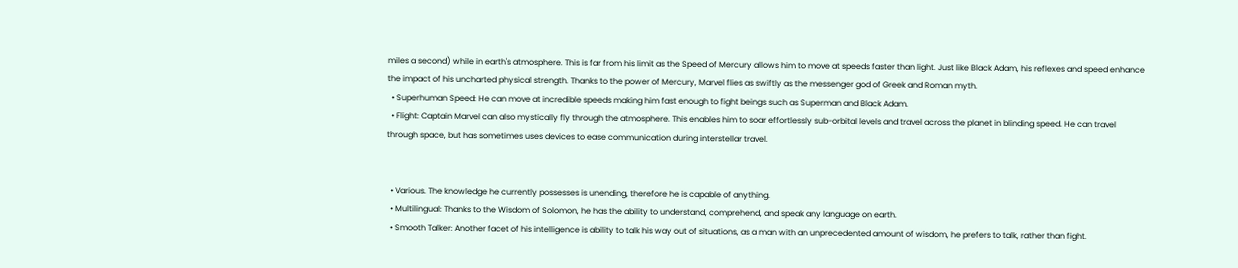miles a second) while in earth's atmosphere. This is far from his limit as the Speed of Mercury allows him to move at speeds faster than light. Just like Black Adam, his reflexes and speed enhance the impact of his uncharted physical strength. Thanks to the power of Mercury, Marvel flies as swiftly as the messenger god of Greek and Roman myth.
  • Superhuman Speed: He can move at incredible speeds making him fast enough to fight beings such as Superman and Black Adam.
  • Flight: Captain Marvel can also mystically fly through the atmosphere. This enables him to soar effortlessly sub-orbital levels and travel across the planet in blinding speed. He can travel through space, but has sometimes uses devices to ease communication during interstellar travel.


  • Various. The knowledge he currently possesses is unending, therefore he is capable of anything.
  • Multilingual: Thanks to the Wisdom of Solomon, he has the ability to understand, comprehend, and speak any language on earth.
  • Smooth Talker: Another facet of his intelligence is ability to talk his way out of situations, as a man with an unprecedented amount of wisdom, he prefers to talk, rather than fight.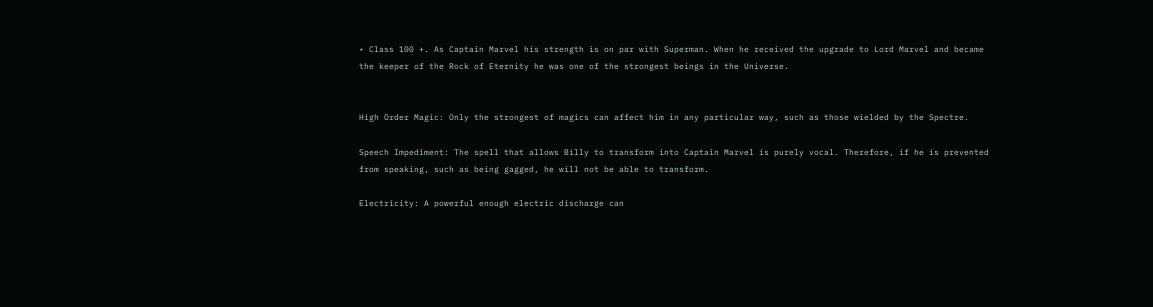• Class 100 +. As Captain Marvel his strength is on par with Superman. When he received the upgrade to Lord Marvel and became the keeper of the Rock of Eternity he was one of the strongest beings in the Universe.


High Order Magic: Only the strongest of magics can affect him in any particular way, such as those wielded by the Spectre.

Speech Impediment: The spell that allows Billy to transform into Captain Marvel is purely vocal. Therefore, if he is prevented from speaking, such as being gagged, he will not be able to transform.

Electricity: A powerful enough electric discharge can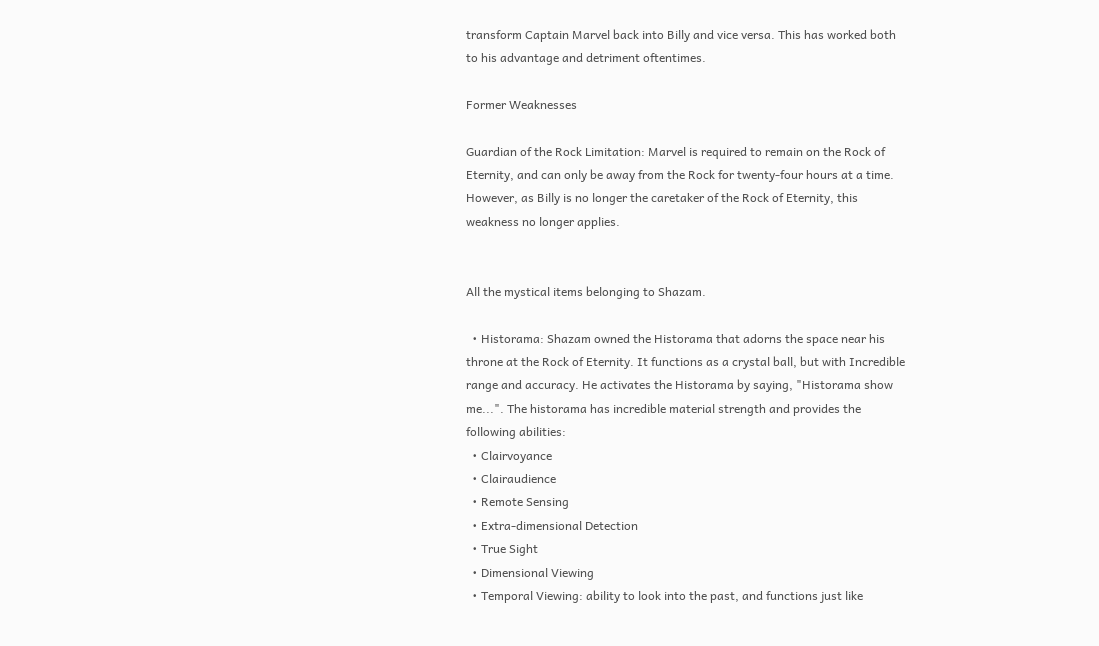transform Captain Marvel back into Billy and vice versa. This has worked both to his advantage and detriment oftentimes.

Former Weaknesses

Guardian of the Rock Limitation: Marvel is required to remain on the Rock of Eternity, and can only be away from the Rock for twenty-four hours at a time. However, as Billy is no longer the caretaker of the Rock of Eternity, this weakness no longer applies.


All the mystical items belonging to Shazam.

  • Historama: Shazam owned the Historama that adorns the space near his throne at the Rock of Eternity. It functions as a crystal ball, but with Incredible range and accuracy. He activates the Historama by saying, "Historama show me...". The historama has incredible material strength and provides the following abilities:
  • Clairvoyance
  • Clairaudience
  • Remote Sensing
  • Extra-dimensional Detection
  • True Sight
  • Dimensional Viewing
  • Temporal Viewing: ability to look into the past, and functions just like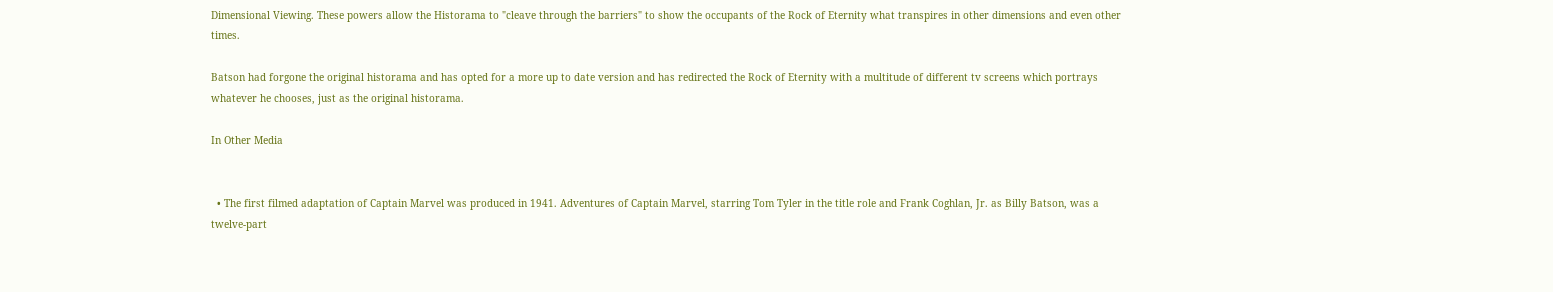Dimensional Viewing. These powers allow the Historama to "cleave through the barriers" to show the occupants of the Rock of Eternity what transpires in other dimensions and even other times.

Batson had forgone the original historama and has opted for a more up to date version and has redirected the Rock of Eternity with a multitude of different tv screens which portrays whatever he chooses, just as the original historama.

In Other Media


  • The first filmed adaptation of Captain Marvel was produced in 1941. Adventures of Captain Marvel, starring Tom Tyler in the title role and Frank Coghlan, Jr. as Billy Batson, was a twelve-part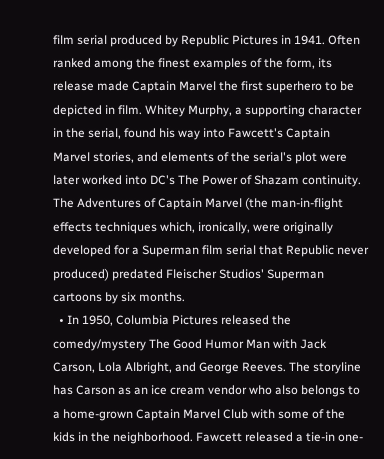film serial produced by Republic Pictures in 1941. Often ranked among the finest examples of the form, its release made Captain Marvel the first superhero to be depicted in film. Whitey Murphy, a supporting character in the serial, found his way into Fawcett's Captain Marvel stories, and elements of the serial's plot were later worked into DC's The Power of Shazam continuity. The Adventures of Captain Marvel (the man-in-flight effects techniques which, ironically, were originally developed for a Superman film serial that Republic never produced) predated Fleischer Studios' Superman cartoons by six months.
  • In 1950, Columbia Pictures released the comedy/mystery The Good Humor Man with Jack Carson, Lola Albright, and George Reeves. The storyline has Carson as an ice cream vendor who also belongs to a home-grown Captain Marvel Club with some of the kids in the neighborhood. Fawcett released a tie-in one-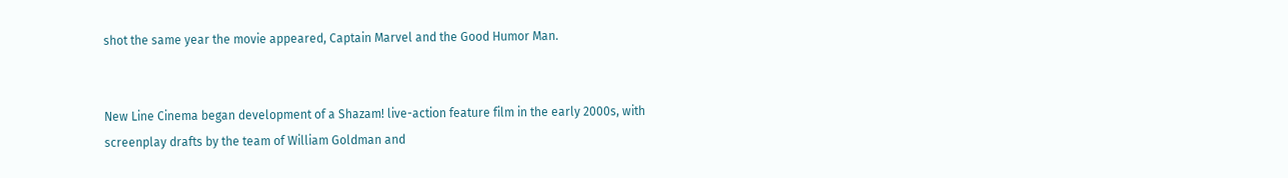shot the same year the movie appeared, Captain Marvel and the Good Humor Man.


New Line Cinema began development of a Shazam! live-action feature film in the early 2000s, with screenplay drafts by the team of William Goldman and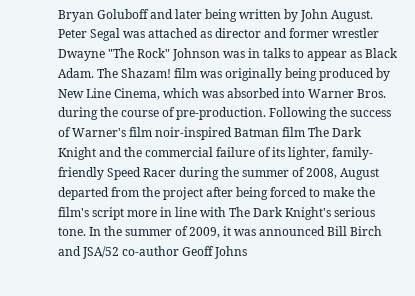Bryan Goluboff and later being written by John August. Peter Segal was attached as director and former wrestler Dwayne "The Rock" Johnson was in talks to appear as Black Adam. The Shazam! film was originally being produced by New Line Cinema, which was absorbed into Warner Bros. during the course of pre-production. Following the success of Warner's film noir-inspired Batman film The Dark Knight and the commercial failure of its lighter, family-friendly Speed Racer during the summer of 2008, August departed from the project after being forced to make the film's script more in line with The Dark Knight's serious tone. In the summer of 2009, it was announced Bill Birch and JSA/52 co-author Geoff Johns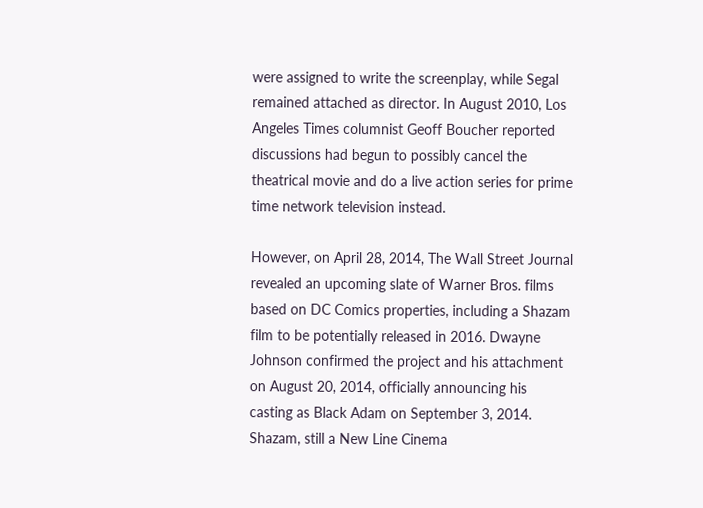were assigned to write the screenplay, while Segal remained attached as director. In August 2010, Los Angeles Times columnist Geoff Boucher reported discussions had begun to possibly cancel the theatrical movie and do a live action series for prime time network television instead.

However, on April 28, 2014, The Wall Street Journal revealed an upcoming slate of Warner Bros. films based on DC Comics properties, including a Shazam film to be potentially released in 2016. Dwayne Johnson confirmed the project and his attachment on August 20, 2014, officially announcing his casting as Black Adam on September 3, 2014. Shazam, still a New Line Cinema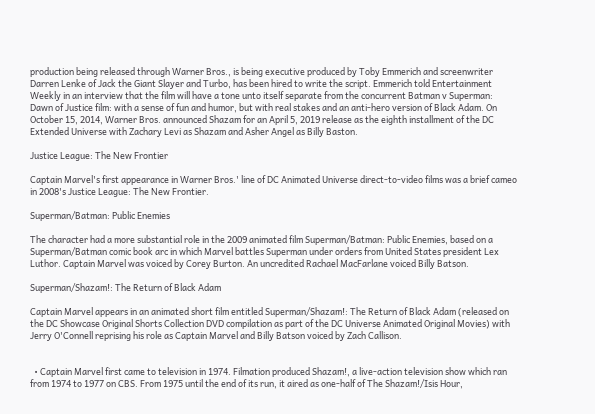production being released through Warner Bros., is being executive produced by Toby Emmerich and screenwriter Darren Lenke of Jack the Giant Slayer and Turbo, has been hired to write the script. Emmerich told Entertainment Weekly in an interview that the film will have a tone unto itself separate from the concurrent Batman v Superman: Dawn of Justice film: with a sense of fun and humor, but with real stakes and an anti-hero version of Black Adam. On October 15, 2014, Warner Bros. announced Shazam for an April 5, 2019 release as the eighth installment of the DC Extended Universe with Zachary Levi as Shazam and Asher Angel as Billy Baston.

Justice League: The New Frontier

Captain Marvel's first appearance in Warner Bros.' line of DC Animated Universe direct-to-video films was a brief cameo in 2008's Justice League: The New Frontier.

Superman/Batman: Public Enemies

The character had a more substantial role in the 2009 animated film Superman/Batman: Public Enemies, based on a Superman/Batman comic book arc in which Marvel battles Superman under orders from United States president Lex Luthor. Captain Marvel was voiced by Corey Burton. An uncredited Rachael MacFarlane voiced Billy Batson.

Superman/Shazam!: The Return of Black Adam

Captain Marvel appears in an animated short film entitled Superman/Shazam!: The Return of Black Adam (released on the DC Showcase Original Shorts Collection DVD compilation as part of the DC Universe Animated Original Movies) with Jerry O'Connell reprising his role as Captain Marvel and Billy Batson voiced by Zach Callison.


  • Captain Marvel first came to television in 1974. Filmation produced Shazam!, a live-action television show which ran from 1974 to 1977 on CBS. From 1975 until the end of its run, it aired as one-half of The Shazam!/Isis Hour,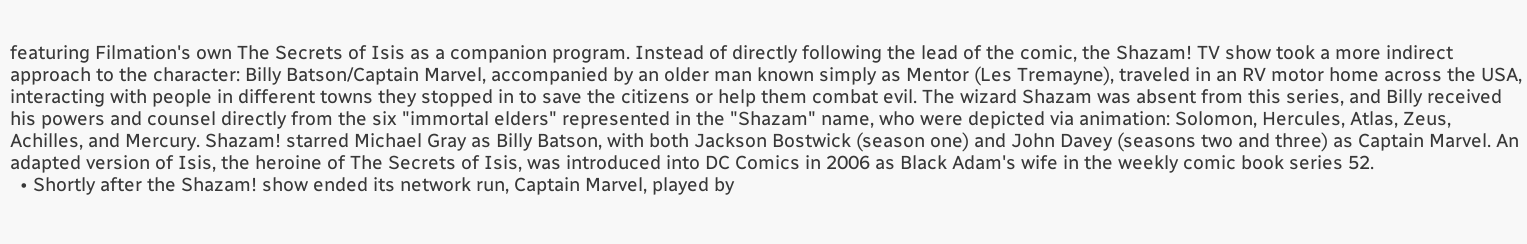featuring Filmation's own The Secrets of Isis as a companion program. Instead of directly following the lead of the comic, the Shazam! TV show took a more indirect approach to the character: Billy Batson/Captain Marvel, accompanied by an older man known simply as Mentor (Les Tremayne), traveled in an RV motor home across the USA, interacting with people in different towns they stopped in to save the citizens or help them combat evil. The wizard Shazam was absent from this series, and Billy received his powers and counsel directly from the six "immortal elders" represented in the "Shazam" name, who were depicted via animation: Solomon, Hercules, Atlas, Zeus, Achilles, and Mercury. Shazam! starred Michael Gray as Billy Batson, with both Jackson Bostwick (season one) and John Davey (seasons two and three) as Captain Marvel. An adapted version of Isis, the heroine of The Secrets of Isis, was introduced into DC Comics in 2006 as Black Adam's wife in the weekly comic book series 52.
  • Shortly after the Shazam! show ended its network run, Captain Marvel, played by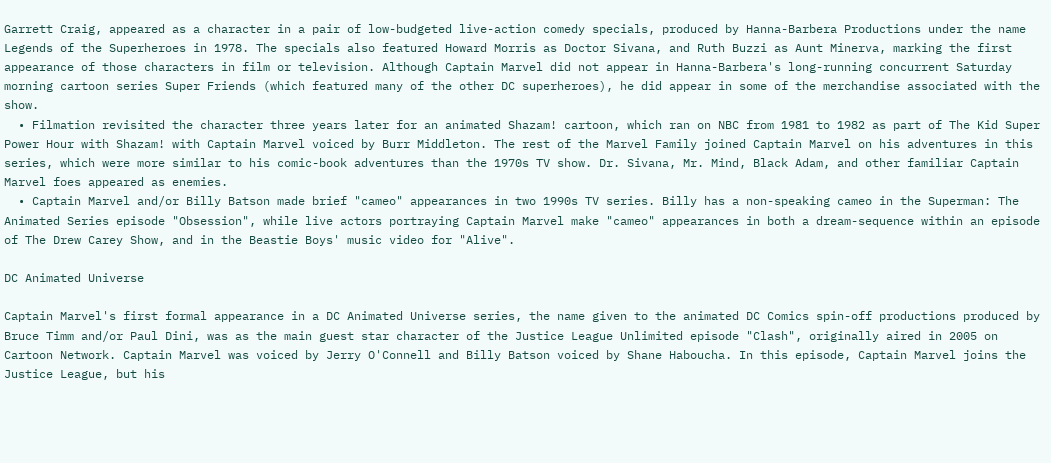Garrett Craig, appeared as a character in a pair of low-budgeted live-action comedy specials, produced by Hanna-Barbera Productions under the name Legends of the Superheroes in 1978. The specials also featured Howard Morris as Doctor Sivana, and Ruth Buzzi as Aunt Minerva, marking the first appearance of those characters in film or television. Although Captain Marvel did not appear in Hanna-Barbera's long-running concurrent Saturday morning cartoon series Super Friends (which featured many of the other DC superheroes), he did appear in some of the merchandise associated with the show.
  • Filmation revisited the character three years later for an animated Shazam! cartoon, which ran on NBC from 1981 to 1982 as part of The Kid Super Power Hour with Shazam! with Captain Marvel voiced by Burr Middleton. The rest of the Marvel Family joined Captain Marvel on his adventures in this series, which were more similar to his comic-book adventures than the 1970s TV show. Dr. Sivana, Mr. Mind, Black Adam, and other familiar Captain Marvel foes appeared as enemies.
  • Captain Marvel and/or Billy Batson made brief "cameo" appearances in two 1990s TV series. Billy has a non-speaking cameo in the Superman: The Animated Series episode "Obsession", while live actors portraying Captain Marvel make "cameo" appearances in both a dream-sequence within an episode of The Drew Carey Show, and in the Beastie Boys' music video for "Alive".

DC Animated Universe

Captain Marvel's first formal appearance in a DC Animated Universe series, the name given to the animated DC Comics spin-off productions produced by Bruce Timm and/or Paul Dini, was as the main guest star character of the Justice League Unlimited episode "Clash", originally aired in 2005 on Cartoon Network. Captain Marvel was voiced by Jerry O'Connell and Billy Batson voiced by Shane Haboucha. In this episode, Captain Marvel joins the Justice League, but his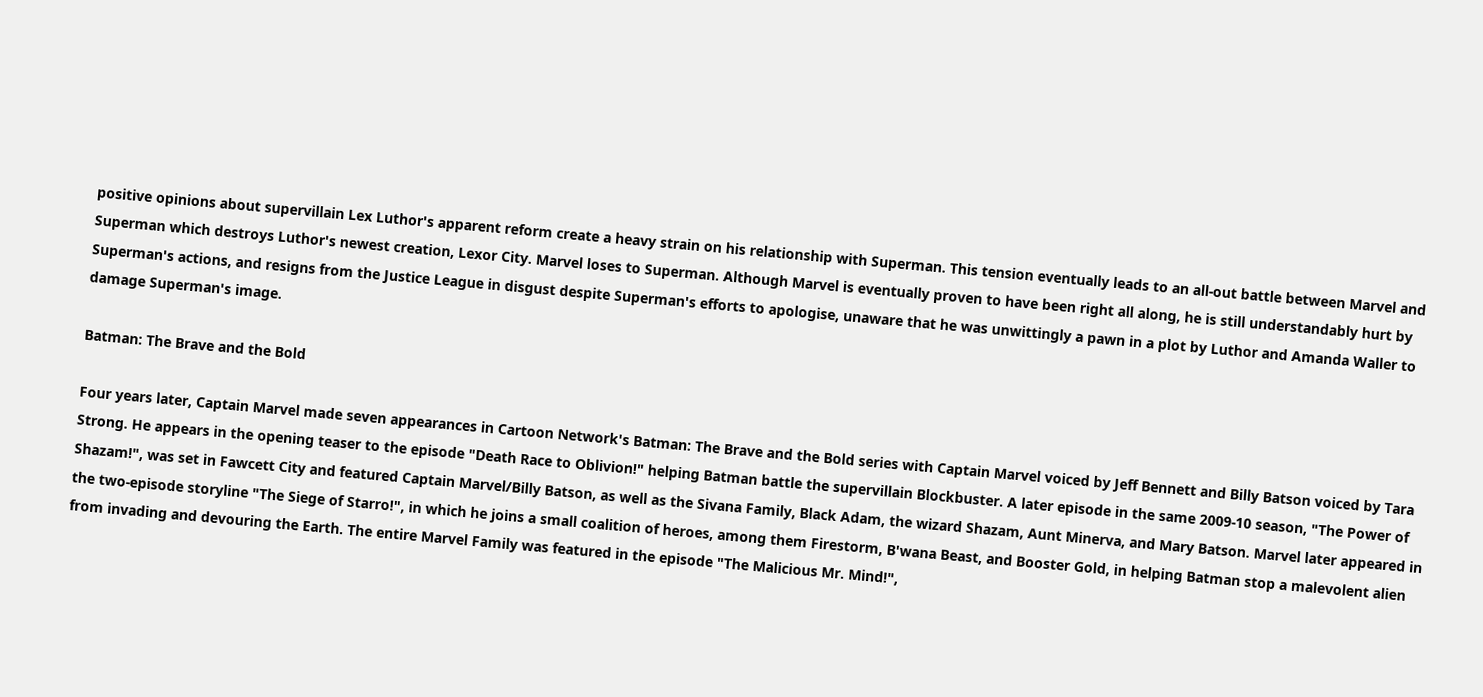positive opinions about supervillain Lex Luthor's apparent reform create a heavy strain on his relationship with Superman. This tension eventually leads to an all-out battle between Marvel and Superman which destroys Luthor's newest creation, Lexor City. Marvel loses to Superman. Although Marvel is eventually proven to have been right all along, he is still understandably hurt by Superman's actions, and resigns from the Justice League in disgust despite Superman's efforts to apologise, unaware that he was unwittingly a pawn in a plot by Luthor and Amanda Waller to damage Superman's image.

Batman: The Brave and the Bold

Four years later, Captain Marvel made seven appearances in Cartoon Network's Batman: The Brave and the Bold series with Captain Marvel voiced by Jeff Bennett and Billy Batson voiced by Tara Strong. He appears in the opening teaser to the episode "Death Race to Oblivion!" helping Batman battle the supervillain Blockbuster. A later episode in the same 2009-10 season, "The Power of Shazam!", was set in Fawcett City and featured Captain Marvel/Billy Batson, as well as the Sivana Family, Black Adam, the wizard Shazam, Aunt Minerva, and Mary Batson. Marvel later appeared in the two-episode storyline "The Siege of Starro!", in which he joins a small coalition of heroes, among them Firestorm, B'wana Beast, and Booster Gold, in helping Batman stop a malevolent alien from invading and devouring the Earth. The entire Marvel Family was featured in the episode "The Malicious Mr. Mind!",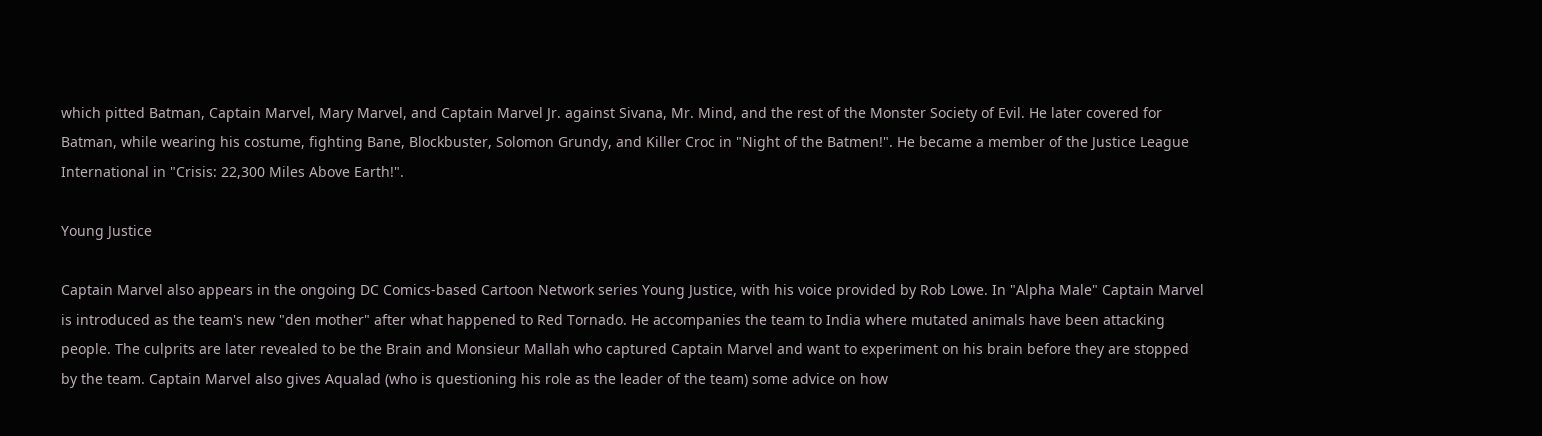which pitted Batman, Captain Marvel, Mary Marvel, and Captain Marvel Jr. against Sivana, Mr. Mind, and the rest of the Monster Society of Evil. He later covered for Batman, while wearing his costume, fighting Bane, Blockbuster, Solomon Grundy, and Killer Croc in "Night of the Batmen!". He became a member of the Justice League International in "Crisis: 22,300 Miles Above Earth!".

Young Justice

Captain Marvel also appears in the ongoing DC Comics-based Cartoon Network series Young Justice, with his voice provided by Rob Lowe. In "Alpha Male" Captain Marvel is introduced as the team's new "den mother" after what happened to Red Tornado. He accompanies the team to India where mutated animals have been attacking people. The culprits are later revealed to be the Brain and Monsieur Mallah who captured Captain Marvel and want to experiment on his brain before they are stopped by the team. Captain Marvel also gives Aqualad (who is questioning his role as the leader of the team) some advice on how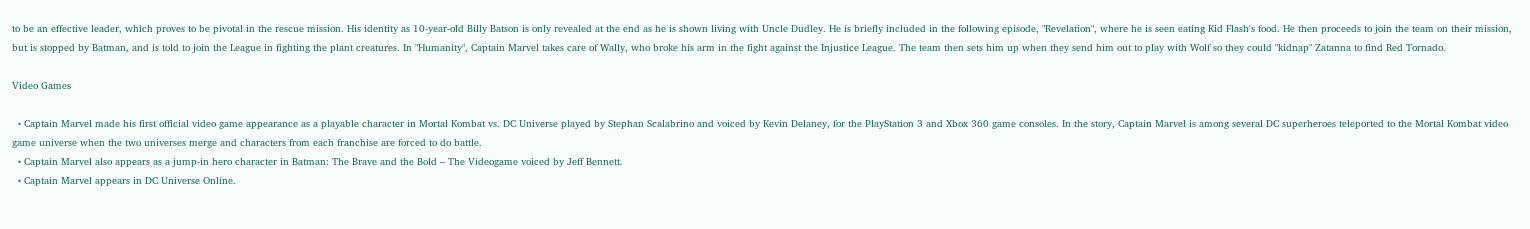to be an effective leader, which proves to be pivotal in the rescue mission. His identity as 10-year-old Billy Batson is only revealed at the end as he is shown living with Uncle Dudley. He is briefly included in the following episode, "Revelation", where he is seen eating Kid Flash's food. He then proceeds to join the team on their mission, but is stopped by Batman, and is told to join the League in fighting the plant creatures. In "Humanity", Captain Marvel takes care of Wally, who broke his arm in the fight against the Injustice League. The team then sets him up when they send him out to play with Wolf so they could "kidnap" Zatanna to find Red Tornado.

Video Games

  • Captain Marvel made his first official video game appearance as a playable character in Mortal Kombat vs. DC Universe played by Stephan Scalabrino and voiced by Kevin Delaney, for the PlayStation 3 and Xbox 360 game consoles. In the story, Captain Marvel is among several DC superheroes teleported to the Mortal Kombat video game universe when the two universes merge and characters from each franchise are forced to do battle.
  • Captain Marvel also appears as a jump-in hero character in Batman: The Brave and the Bold – The Videogame voiced by Jeff Bennett.
  • Captain Marvel appears in DC Universe Online.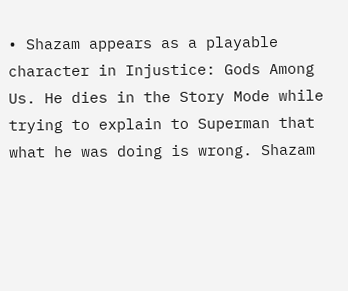• Shazam appears as a playable character in Injustice: Gods Among Us. He dies in the Story Mode while trying to explain to Superman that what he was doing is wrong. Shazam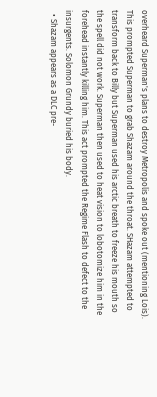overheard Superman's plans to destroy Metropolis and spoke out (mentioning Lois). This prompted Superman to grab Shazam around the throat. SHazam attempted to transform back to Billy but Superman used his arctic breath to freeze his mouth so the spell did not work. Superman then used to heat vision to lobotomize him in the forehead instantly killing him. This act prompted the Regime Flash to defect to the insurgents. Solomon Grundy buried his body.
  • Shazam appears as a DLC pre-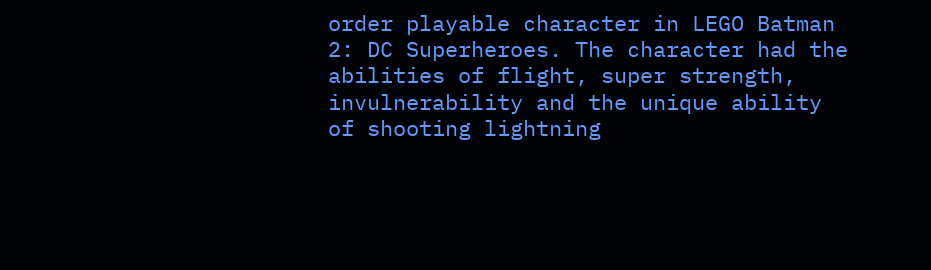order playable character in LEGO Batman 2: DC Superheroes. The character had the abilities of flight, super strength, invulnerability and the unique ability of shooting lightning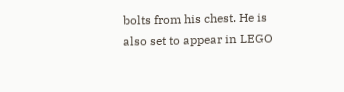bolts from his chest. He is also set to appear in LEGO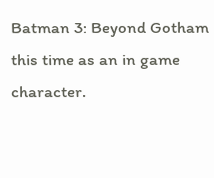Batman 3: Beyond Gotham this time as an in game character.